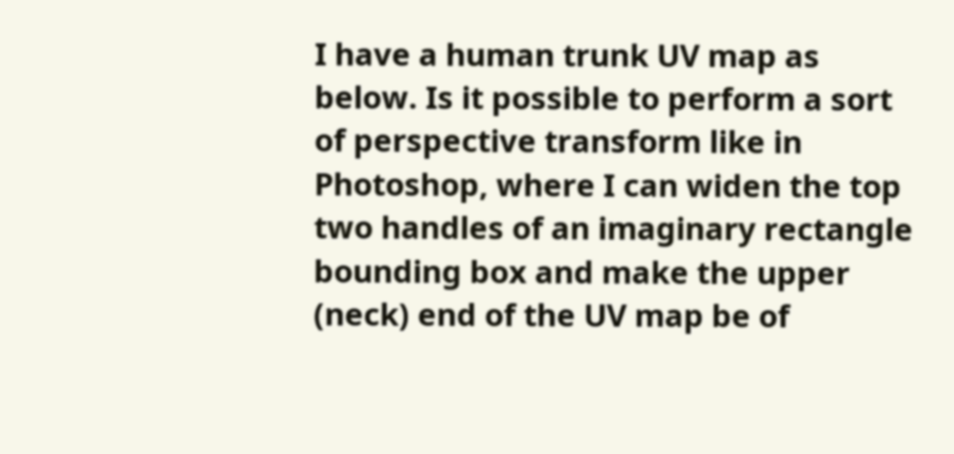I have a human trunk UV map as below. Is it possible to perform a sort of perspective transform like in Photoshop, where I can widen the top two handles of an imaginary rectangle bounding box and make the upper (neck) end of the UV map be of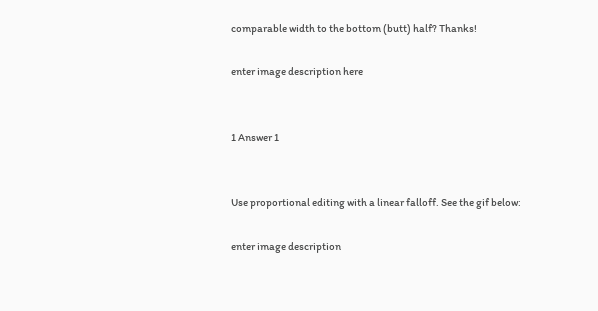comparable width to the bottom (butt) half? Thanks!

enter image description here


1 Answer 1


Use proportional editing with a linear falloff. See the gif below:

enter image description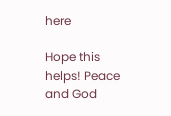here

Hope this helps! Peace and God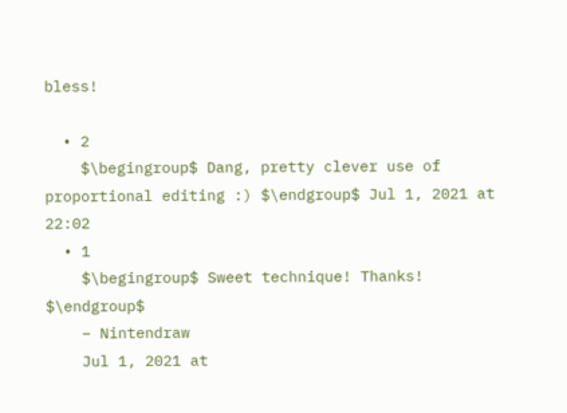bless!

  • 2
    $\begingroup$ Dang, pretty clever use of proportional editing :) $\endgroup$ Jul 1, 2021 at 22:02
  • 1
    $\begingroup$ Sweet technique! Thanks! $\endgroup$
    – Nintendraw
    Jul 1, 2021 at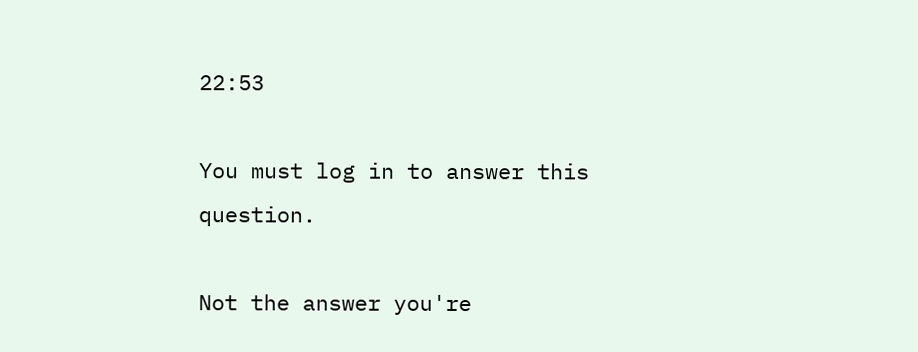22:53

You must log in to answer this question.

Not the answer you're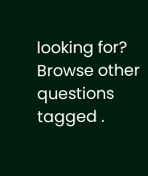looking for? Browse other questions tagged .